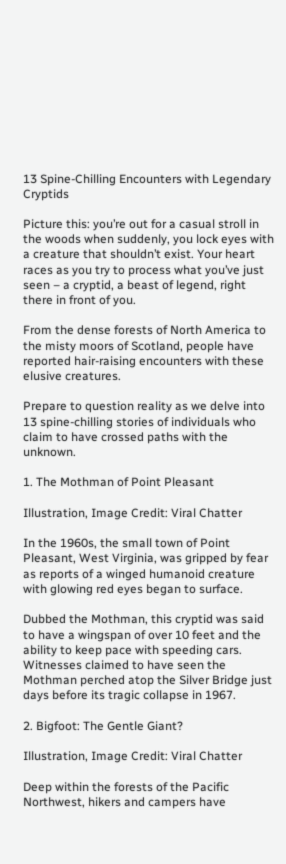13 Spine-Chilling Encounters with Legendary Cryptids

Picture this: you’re out for a casual stroll in the woods when suddenly, you lock eyes with a creature that shouldn’t exist. Your heart races as you try to process what you’ve just seen – a cryptid, a beast of legend, right there in front of you.

From the dense forests of North America to the misty moors of Scotland, people have reported hair-raising encounters with these elusive creatures.

Prepare to question reality as we delve into 13 spine-chilling stories of individuals who claim to have crossed paths with the unknown.

1. The Mothman of Point Pleasant

Illustration, Image Credit: Viral Chatter

In the 1960s, the small town of Point Pleasant, West Virginia, was gripped by fear as reports of a winged humanoid creature with glowing red eyes began to surface.

Dubbed the Mothman, this cryptid was said to have a wingspan of over 10 feet and the ability to keep pace with speeding cars. Witnesses claimed to have seen the Mothman perched atop the Silver Bridge just days before its tragic collapse in 1967.

2. Bigfoot: The Gentle Giant?

Illustration, Image Credit: Viral Chatter

Deep within the forests of the Pacific Northwest, hikers and campers have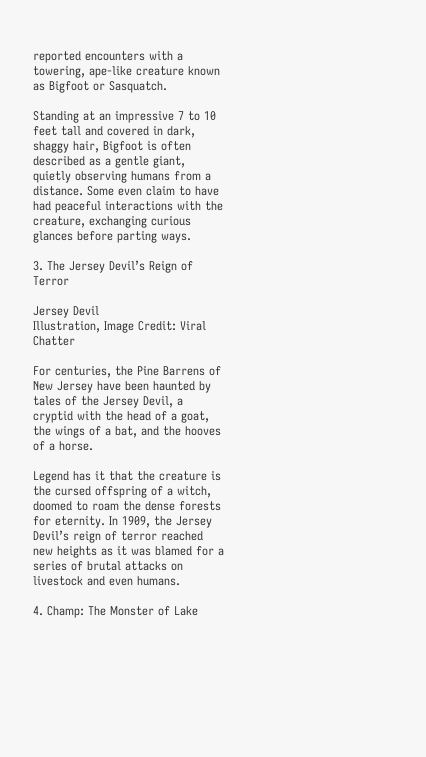reported encounters with a towering, ape-like creature known as Bigfoot or Sasquatch.

Standing at an impressive 7 to 10 feet tall and covered in dark, shaggy hair, Bigfoot is often described as a gentle giant, quietly observing humans from a distance. Some even claim to have had peaceful interactions with the creature, exchanging curious glances before parting ways.

3. The Jersey Devil’s Reign of Terror

Jersey Devil
Illustration, Image Credit: Viral Chatter

For centuries, the Pine Barrens of New Jersey have been haunted by tales of the Jersey Devil, a cryptid with the head of a goat, the wings of a bat, and the hooves of a horse.

Legend has it that the creature is the cursed offspring of a witch, doomed to roam the dense forests for eternity. In 1909, the Jersey Devil’s reign of terror reached new heights as it was blamed for a series of brutal attacks on livestock and even humans.

4. Champ: The Monster of Lake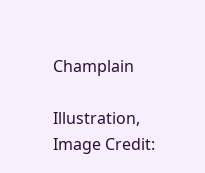Champlain

Illustration, Image Credit: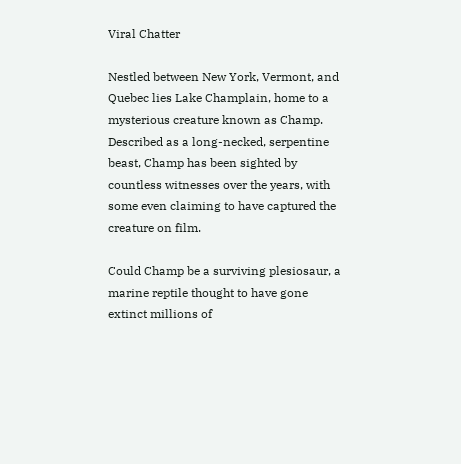Viral Chatter

Nestled between New York, Vermont, and Quebec lies Lake Champlain, home to a mysterious creature known as Champ. Described as a long-necked, serpentine beast, Champ has been sighted by countless witnesses over the years, with some even claiming to have captured the creature on film.

Could Champ be a surviving plesiosaur, a marine reptile thought to have gone extinct millions of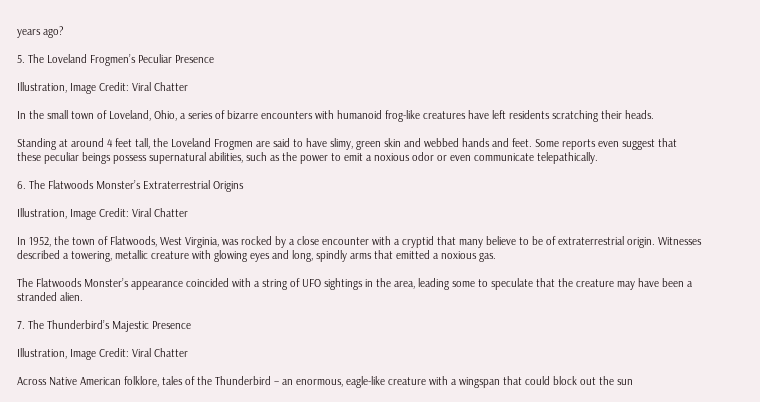years ago?

5. The Loveland Frogmen’s Peculiar Presence

Illustration, Image Credit: Viral Chatter

In the small town of Loveland, Ohio, a series of bizarre encounters with humanoid frog-like creatures have left residents scratching their heads.

Standing at around 4 feet tall, the Loveland Frogmen are said to have slimy, green skin and webbed hands and feet. Some reports even suggest that these peculiar beings possess supernatural abilities, such as the power to emit a noxious odor or even communicate telepathically.

6. The Flatwoods Monster’s Extraterrestrial Origins

Illustration, Image Credit: Viral Chatter

In 1952, the town of Flatwoods, West Virginia, was rocked by a close encounter with a cryptid that many believe to be of extraterrestrial origin. Witnesses described a towering, metallic creature with glowing eyes and long, spindly arms that emitted a noxious gas.

The Flatwoods Monster’s appearance coincided with a string of UFO sightings in the area, leading some to speculate that the creature may have been a stranded alien.

7. The Thunderbird’s Majestic Presence

Illustration, Image Credit: Viral Chatter

Across Native American folklore, tales of the Thunderbird – an enormous, eagle-like creature with a wingspan that could block out the sun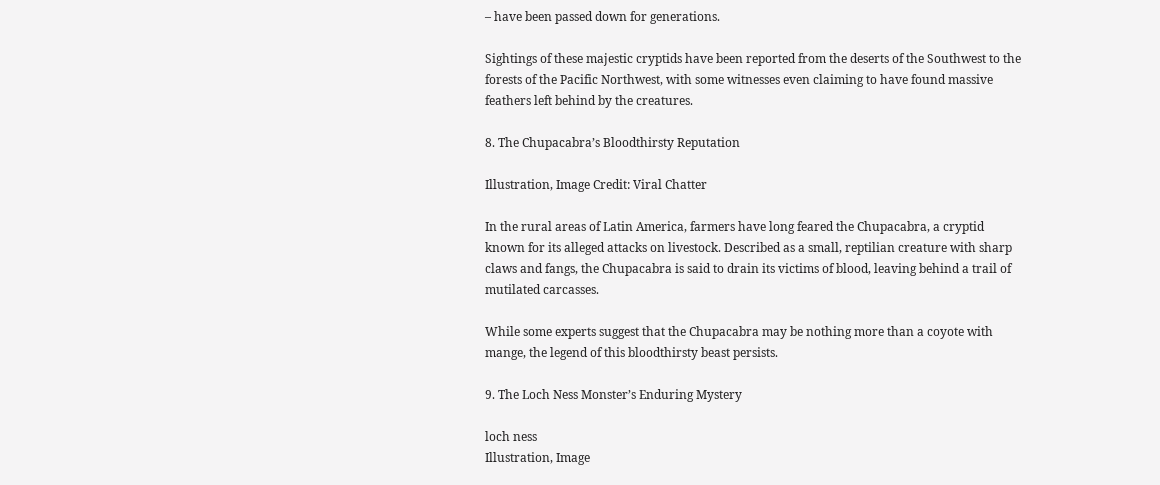– have been passed down for generations.

Sightings of these majestic cryptids have been reported from the deserts of the Southwest to the forests of the Pacific Northwest, with some witnesses even claiming to have found massive feathers left behind by the creatures.

8. The Chupacabra’s Bloodthirsty Reputation

Illustration, Image Credit: Viral Chatter

In the rural areas of Latin America, farmers have long feared the Chupacabra, a cryptid known for its alleged attacks on livestock. Described as a small, reptilian creature with sharp claws and fangs, the Chupacabra is said to drain its victims of blood, leaving behind a trail of mutilated carcasses.

While some experts suggest that the Chupacabra may be nothing more than a coyote with mange, the legend of this bloodthirsty beast persists.

9. The Loch Ness Monster’s Enduring Mystery

loch ness
Illustration, Image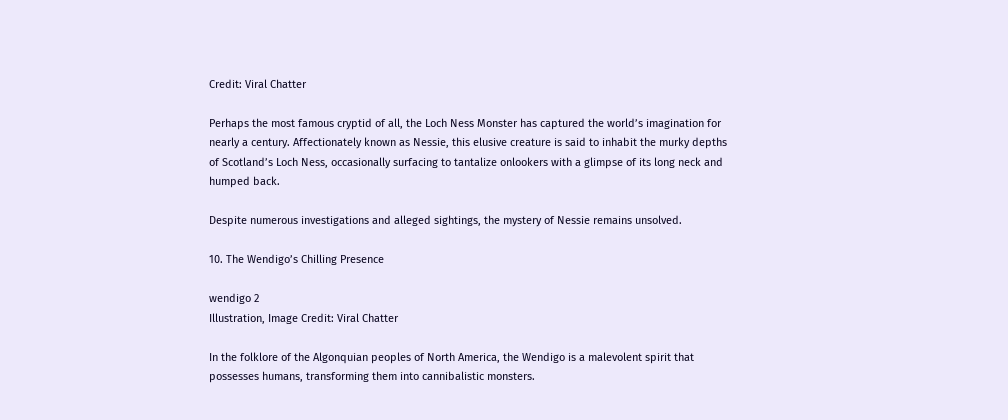Credit: Viral Chatter

Perhaps the most famous cryptid of all, the Loch Ness Monster has captured the world’s imagination for nearly a century. Affectionately known as Nessie, this elusive creature is said to inhabit the murky depths of Scotland’s Loch Ness, occasionally surfacing to tantalize onlookers with a glimpse of its long neck and humped back.

Despite numerous investigations and alleged sightings, the mystery of Nessie remains unsolved.

10. The Wendigo’s Chilling Presence

wendigo 2
Illustration, Image Credit: Viral Chatter

In the folklore of the Algonquian peoples of North America, the Wendigo is a malevolent spirit that possesses humans, transforming them into cannibalistic monsters.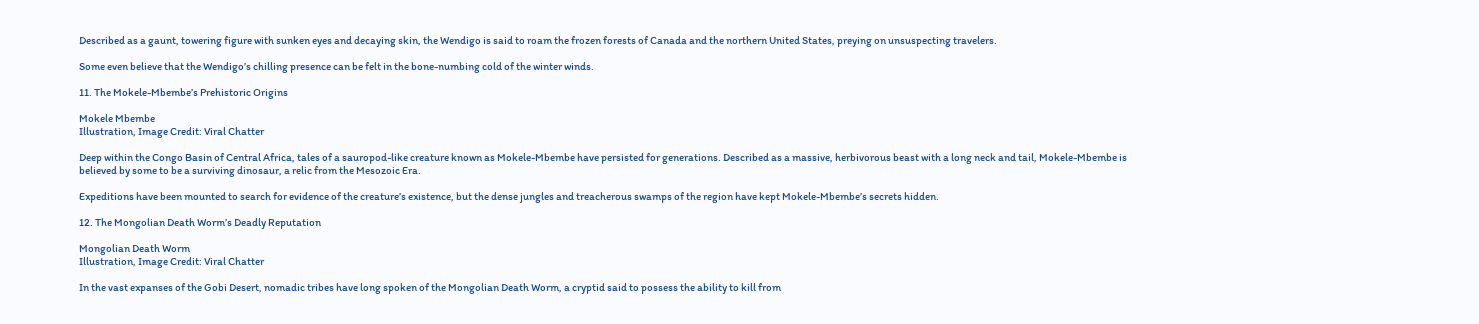Described as a gaunt, towering figure with sunken eyes and decaying skin, the Wendigo is said to roam the frozen forests of Canada and the northern United States, preying on unsuspecting travelers.

Some even believe that the Wendigo’s chilling presence can be felt in the bone-numbing cold of the winter winds.

11. The Mokele-Mbembe’s Prehistoric Origins

Mokele Mbembe
Illustration, Image Credit: Viral Chatter

Deep within the Congo Basin of Central Africa, tales of a sauropod-like creature known as Mokele-Mbembe have persisted for generations. Described as a massive, herbivorous beast with a long neck and tail, Mokele-Mbembe is believed by some to be a surviving dinosaur, a relic from the Mesozoic Era.

Expeditions have been mounted to search for evidence of the creature’s existence, but the dense jungles and treacherous swamps of the region have kept Mokele-Mbembe’s secrets hidden.

12. The Mongolian Death Worm’s Deadly Reputation

Mongolian Death Worm
Illustration, Image Credit: Viral Chatter

In the vast expanses of the Gobi Desert, nomadic tribes have long spoken of the Mongolian Death Worm, a cryptid said to possess the ability to kill from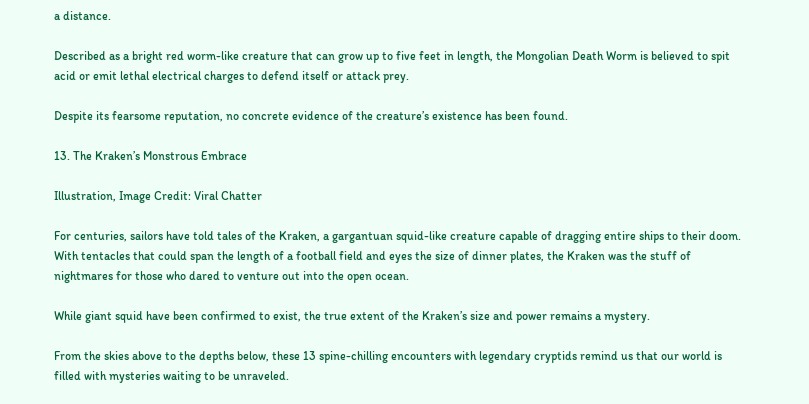a distance.

Described as a bright red worm-like creature that can grow up to five feet in length, the Mongolian Death Worm is believed to spit acid or emit lethal electrical charges to defend itself or attack prey.

Despite its fearsome reputation, no concrete evidence of the creature’s existence has been found.

13. The Kraken’s Monstrous Embrace

Illustration, Image Credit: Viral Chatter

For centuries, sailors have told tales of the Kraken, a gargantuan squid-like creature capable of dragging entire ships to their doom. With tentacles that could span the length of a football field and eyes the size of dinner plates, the Kraken was the stuff of nightmares for those who dared to venture out into the open ocean.

While giant squid have been confirmed to exist, the true extent of the Kraken’s size and power remains a mystery.

From the skies above to the depths below, these 13 spine-chilling encounters with legendary cryptids remind us that our world is filled with mysteries waiting to be unraveled.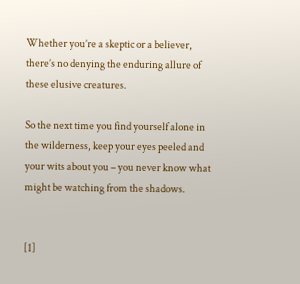Whether you’re a skeptic or a believer, there’s no denying the enduring allure of these elusive creatures.

So the next time you find yourself alone in the wilderness, keep your eyes peeled and your wits about you – you never know what might be watching from the shadows.


[1]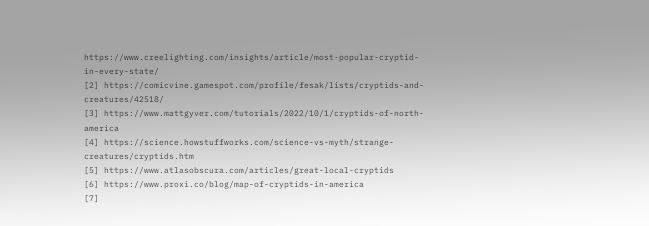https://www.creelighting.com/insights/article/most-popular-cryptid-in-every-state/
[2] https://comicvine.gamespot.com/profile/fesak/lists/cryptids-and-creatures/42518/
[3] https://www.mattgyver.com/tutorials/2022/10/1/cryptids-of-north-america
[4] https://science.howstuffworks.com/science-vs-myth/strange-creatures/cryptids.htm
[5] https://www.atlasobscura.com/articles/great-local-cryptids
[6] https://www.proxi.co/blog/map-of-cryptids-in-america
[7]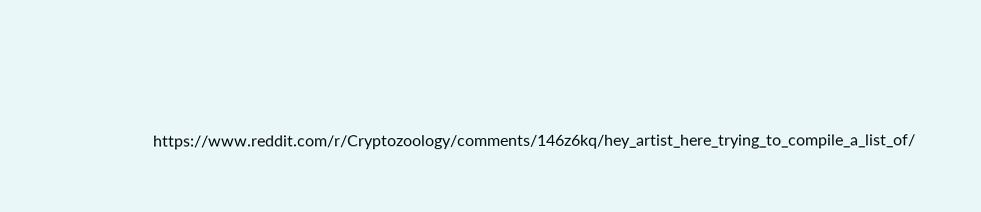https://www.reddit.com/r/Cryptozoology/comments/146z6kq/hey_artist_here_trying_to_compile_a_list_of/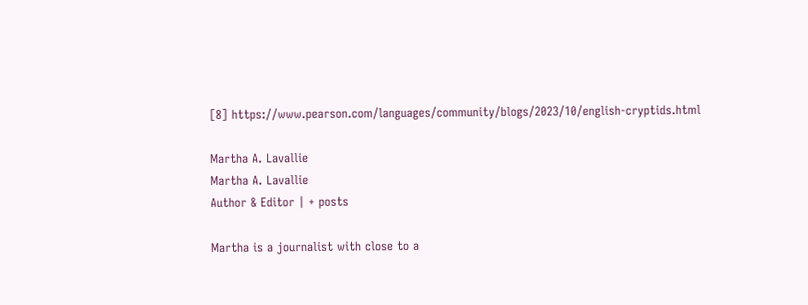[8] https://www.pearson.com/languages/community/blogs/2023/10/english-cryptids.html

Martha A. Lavallie
Martha A. Lavallie
Author & Editor | + posts

Martha is a journalist with close to a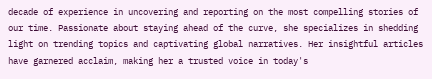decade of experience in uncovering and reporting on the most compelling stories of our time. Passionate about staying ahead of the curve, she specializes in shedding light on trending topics and captivating global narratives. Her insightful articles have garnered acclaim, making her a trusted voice in today's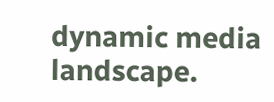dynamic media landscape.